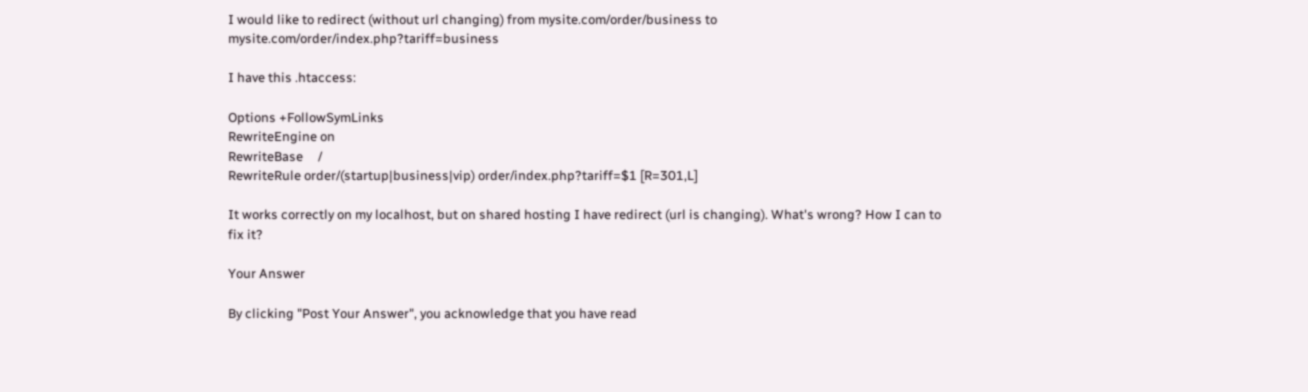I would like to redirect (without url changing) from mysite.com/order/business to mysite.com/order/index.php?tariff=business

I have this .htaccess:

Options +FollowSymLinks
RewriteEngine on
RewriteBase     /
RewriteRule order/(startup|business|vip) order/index.php?tariff=$1 [R=301,L]

It works correctly on my localhost, but on shared hosting I have redirect (url is changing). What's wrong? How I can to fix it?

Your Answer

By clicking "Post Your Answer", you acknowledge that you have read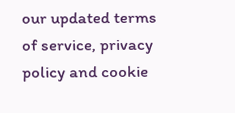our updated terms of service, privacy policy and cookie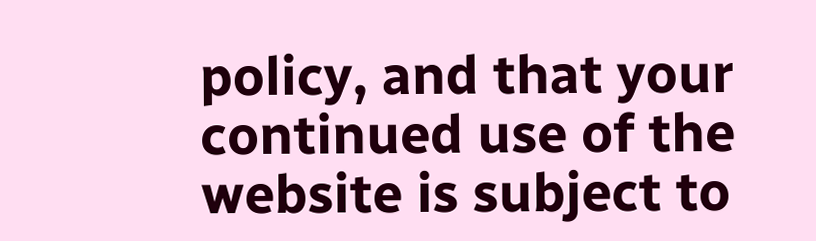policy, and that your continued use of the website is subject to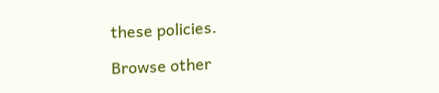these policies.

Browse other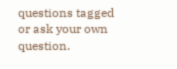questions tagged or ask your own question.